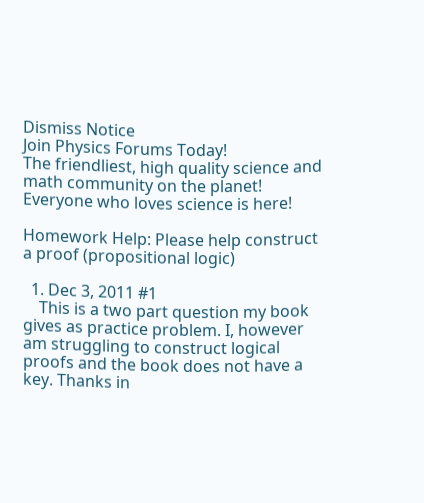Dismiss Notice
Join Physics Forums Today!
The friendliest, high quality science and math community on the planet! Everyone who loves science is here!

Homework Help: Please help construct a proof (propositional logic)

  1. Dec 3, 2011 #1
    This is a two part question my book gives as practice problem. I, however am struggling to construct logical proofs and the book does not have a key. Thanks in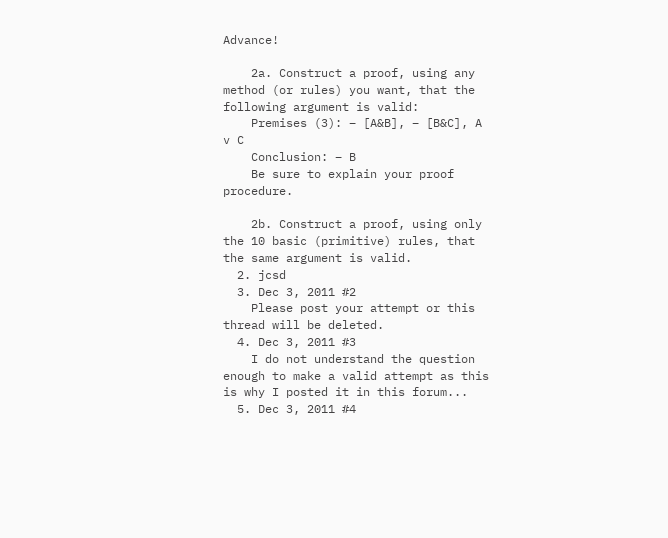Advance!

    2a. Construct a proof, using any method (or rules) you want, that the following argument is valid:
    Premises (3): – [A&B], – [B&C], A v C
    Conclusion: – B
    Be sure to explain your proof procedure.

    2b. Construct a proof, using only the 10 basic (primitive) rules, that the same argument is valid.
  2. jcsd
  3. Dec 3, 2011 #2
    Please post your attempt or this thread will be deleted.
  4. Dec 3, 2011 #3
    I do not understand the question enough to make a valid attempt as this is why I posted it in this forum...
  5. Dec 3, 2011 #4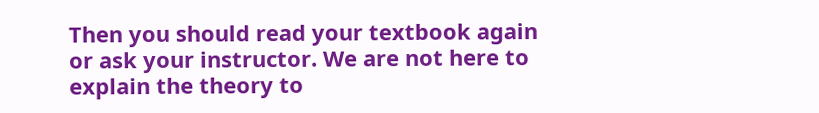Then you should read your textbook again or ask your instructor. We are not here to explain the theory to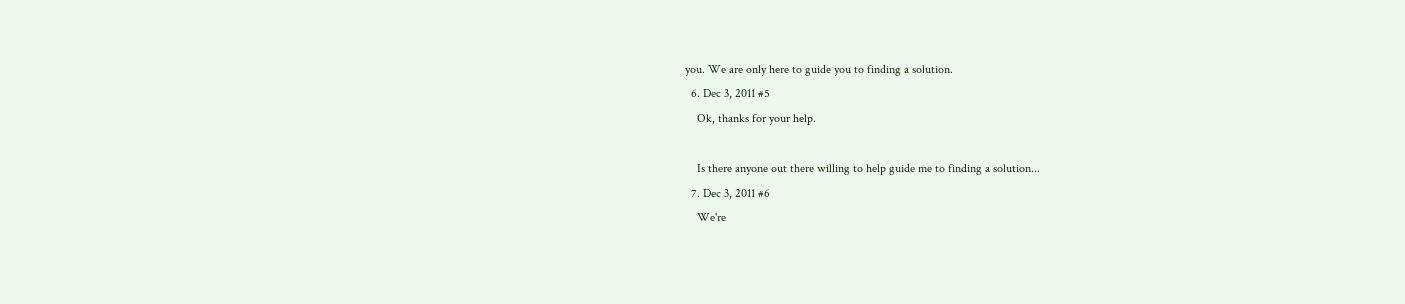you. We are only here to guide you to finding a solution.
  6. Dec 3, 2011 #5
    Ok, thanks for your help.

    Is there anyone out there willing to help guide me to finding a solution...
  7. Dec 3, 2011 #6
    We're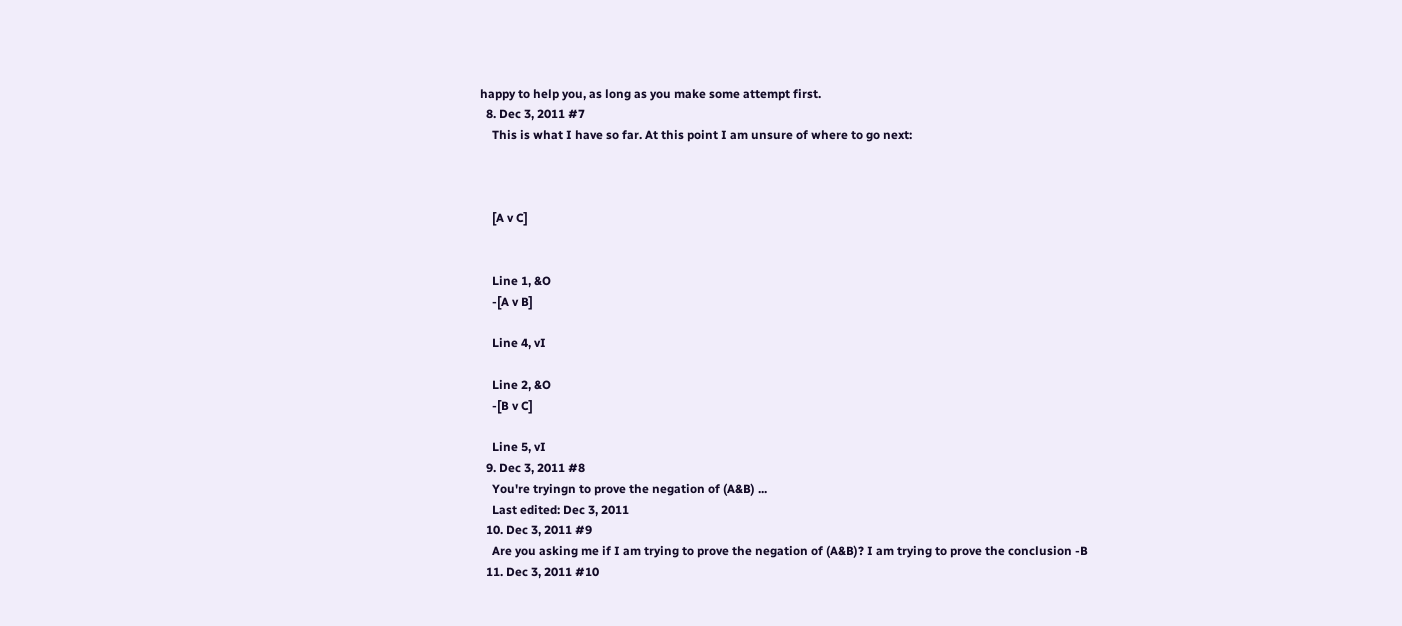happy to help you, as long as you make some attempt first.
  8. Dec 3, 2011 #7
    This is what I have so far. At this point I am unsure of where to go next:



    [A v C]


    Line 1, &O
    -[A v B]

    Line 4, vI

    Line 2, &O
    -[B v C]

    Line 5, vI
  9. Dec 3, 2011 #8
    You're tryingn to prove the negation of (A&B) ...
    Last edited: Dec 3, 2011
  10. Dec 3, 2011 #9
    Are you asking me if I am trying to prove the negation of (A&B)? I am trying to prove the conclusion -B
  11. Dec 3, 2011 #10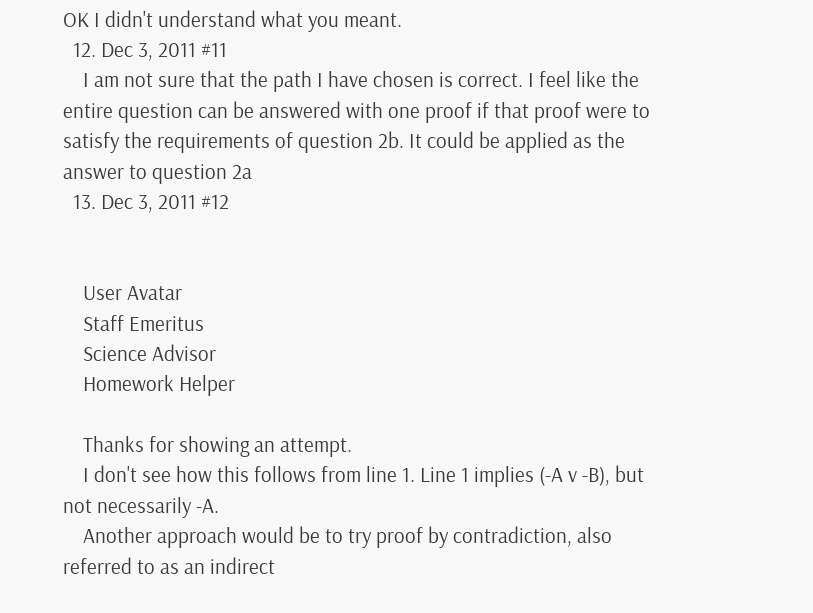OK I didn't understand what you meant.
  12. Dec 3, 2011 #11
    I am not sure that the path I have chosen is correct. I feel like the entire question can be answered with one proof if that proof were to satisfy the requirements of question 2b. It could be applied as the answer to question 2a
  13. Dec 3, 2011 #12


    User Avatar
    Staff Emeritus
    Science Advisor
    Homework Helper

    Thanks for showing an attempt.
    I don't see how this follows from line 1. Line 1 implies (-A v -B), but not necessarily -A.
    Another approach would be to try proof by contradiction, also referred to as an indirect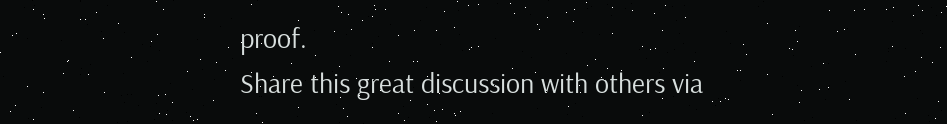proof.
Share this great discussion with others via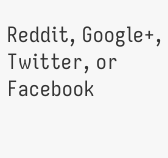Reddit, Google+, Twitter, or Facebook